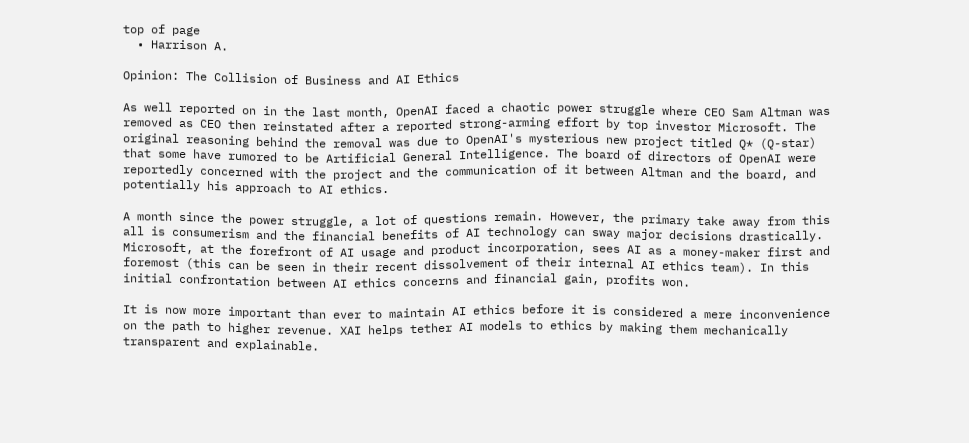top of page
  • Harrison A.

Opinion: The Collision of Business and AI Ethics

As well reported on in the last month, OpenAI faced a chaotic power struggle where CEO Sam Altman was removed as CEO then reinstated after a reported strong-arming effort by top investor Microsoft. The original reasoning behind the removal was due to OpenAI's mysterious new project titled Q* (Q-star) that some have rumored to be Artificial General Intelligence. The board of directors of OpenAI were reportedly concerned with the project and the communication of it between Altman and the board, and potentially his approach to AI ethics.

A month since the power struggle, a lot of questions remain. However, the primary take away from this all is consumerism and the financial benefits of AI technology can sway major decisions drastically. Microsoft, at the forefront of AI usage and product incorporation, sees AI as a money-maker first and foremost (this can be seen in their recent dissolvement of their internal AI ethics team). In this initial confrontation between AI ethics concerns and financial gain, profits won.

It is now more important than ever to maintain AI ethics before it is considered a mere inconvenience on the path to higher revenue. XAI helps tether AI models to ethics by making them mechanically transparent and explainable.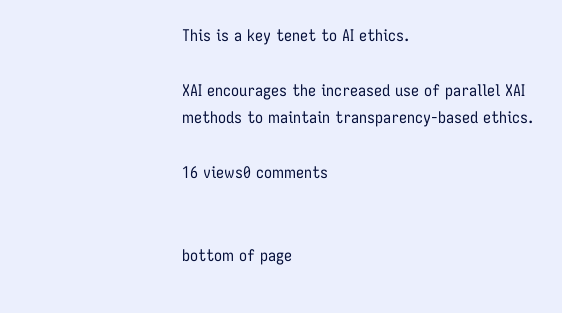This is a key tenet to AI ethics.

XAI encourages the increased use of parallel XAI methods to maintain transparency-based ethics.

16 views0 comments


bottom of page